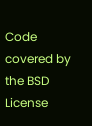Code covered by the BSD License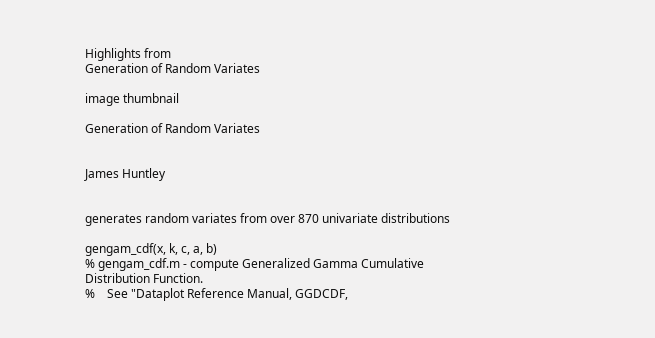Highlights from
Generation of Random Variates

image thumbnail

Generation of Random Variates


James Huntley


generates random variates from over 870 univariate distributions

gengam_cdf(x, k, c, a, b)
% gengam_cdf.m - compute Generalized Gamma Cumulative Distribution Function.
%    See "Dataplot Reference Manual, GGDCDF,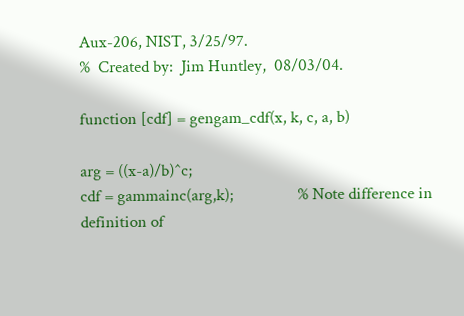Aux-206, NIST, 3/25/97.
%  Created by:  Jim Huntley,  08/03/04.

function [cdf] = gengam_cdf(x, k, c, a, b)

arg = ((x-a)/b)^c;
cdf = gammainc(arg,k);                % Note difference in definition of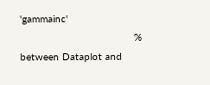'gammainc'
                                      % between Dataplot and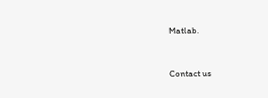Matlab.


Contact us